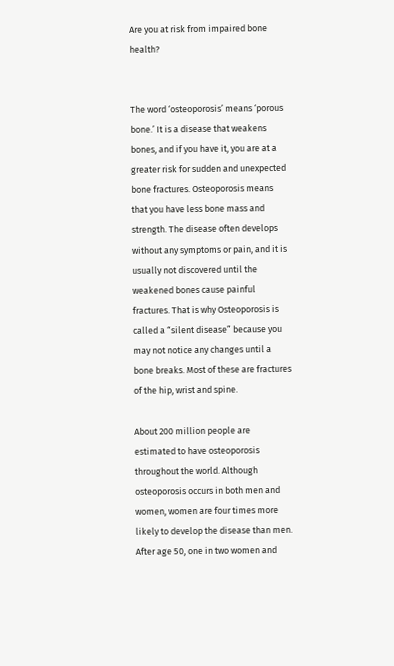Are you at risk from impaired bone health?


The word ‘osteoporosis’ means ‘porous bone.’ It is a disease that weakens bones, and if you have it, you are at a greater risk for sudden and unexpected bone fractures. Osteoporosis means that you have less bone mass and strength. The disease often develops without any symptoms or pain, and it is usually not discovered until the weakened bones cause painful fractures. That is why Osteoporosis is called a “silent disease” because you may not notice any changes until a bone breaks. Most of these are fractures of the hip, wrist and spine.

About 200 million people are estimated to have osteoporosis throughout the world. Although osteoporosis occurs in both men and women, women are four times more likely to develop the disease than men.
After age 50, one in two women and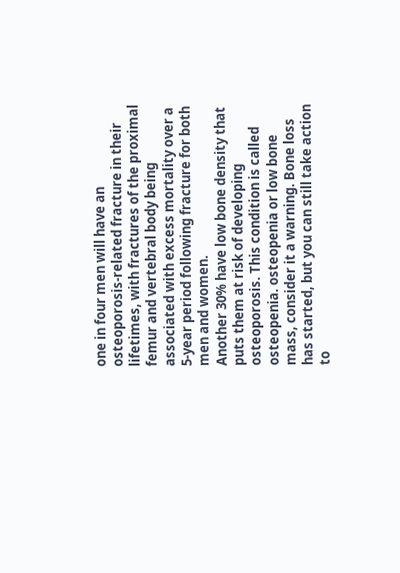one in four men will have an osteoporosis-related fracture in their lifetimes, with fractures of the proximal femur and vertebral body being associated with excess mortality over a 5-year period following fracture for both men and women.
Another 30% have low bone density that puts them at risk of developing osteoporosis. This condition is called osteopenia. osteopenia or low bone mass, consider it a warning. Bone loss has started, but you can still take action to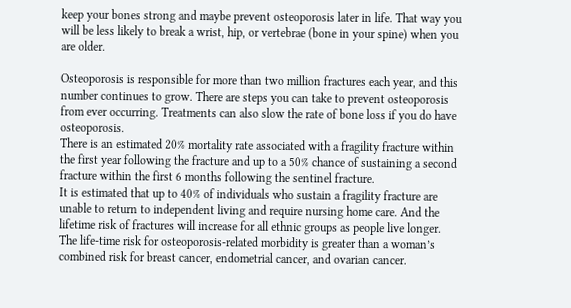keep your bones strong and maybe prevent osteoporosis later in life. That way you will be less likely to break a wrist, hip, or vertebrae (bone in your spine) when you are older.

Osteoporosis is responsible for more than two million fractures each year, and this number continues to grow. There are steps you can take to prevent osteoporosis from ever occurring. Treatments can also slow the rate of bone loss if you do have osteoporosis.
There is an estimated 20% mortality rate associated with a fragility fracture within the first year following the fracture and up to a 50% chance of sustaining a second fracture within the first 6 months following the sentinel fracture.
It is estimated that up to 40% of individuals who sustain a fragility fracture are unable to return to independent living and require nursing home care. And the lifetime risk of fractures will increase for all ethnic groups as people live longer.
The life-time risk for osteoporosis-related morbidity is greater than a woman’s combined risk for breast cancer, endometrial cancer, and ovarian cancer.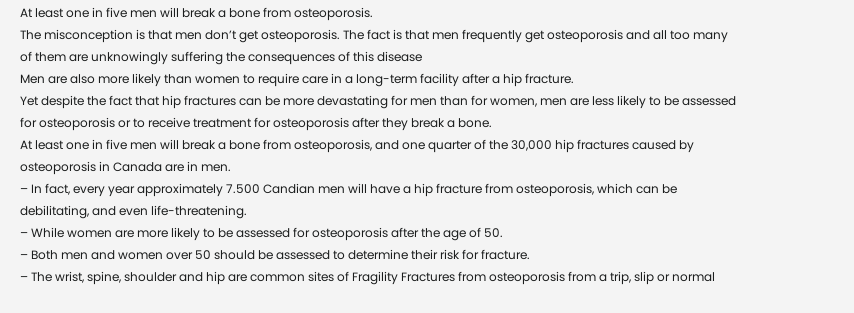At least one in five men will break a bone from osteoporosis.
The misconception is that men don’t get osteoporosis. The fact is that men frequently get osteoporosis and all too many of them are unknowingly suffering the consequences of this disease
Men are also more likely than women to require care in a long-term facility after a hip fracture.
Yet despite the fact that hip fractures can be more devastating for men than for women, men are less likely to be assessed for osteoporosis or to receive treatment for osteoporosis after they break a bone.
At least one in five men will break a bone from osteoporosis, and one quarter of the 30,000 hip fractures caused by osteoporosis in Canada are in men.
– In fact, every year approximately 7.500 Candian men will have a hip fracture from osteoporosis, which can be debilitating, and even life-threatening.
– While women are more likely to be assessed for osteoporosis after the age of 50.
– Both men and women over 50 should be assessed to determine their risk for fracture.
– The wrist, spine, shoulder and hip are common sites of Fragility Fractures from osteoporosis from a trip, slip or normal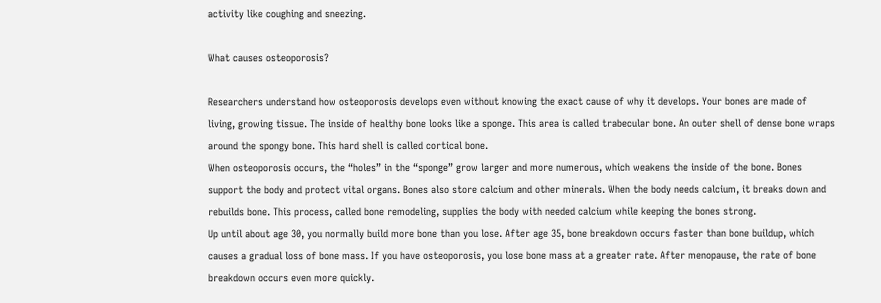activity like coughing and sneezing.

What causes osteoporosis?

Researchers understand how osteoporosis develops even without knowing the exact cause of why it develops. Your bones are made of living, growing tissue. The inside of healthy bone looks like a sponge. This area is called trabecular bone. An outer shell of dense bone wraps around the spongy bone. This hard shell is called cortical bone.
When osteoporosis occurs, the “holes” in the “sponge” grow larger and more numerous, which weakens the inside of the bone. Bones support the body and protect vital organs. Bones also store calcium and other minerals. When the body needs calcium, it breaks down and rebuilds bone. This process, called bone remodeling, supplies the body with needed calcium while keeping the bones strong.
Up until about age 30, you normally build more bone than you lose. After age 35, bone breakdown occurs faster than bone buildup, which causes a gradual loss of bone mass. If you have osteoporosis, you lose bone mass at a greater rate. After menopause, the rate of bone breakdown occurs even more quickly.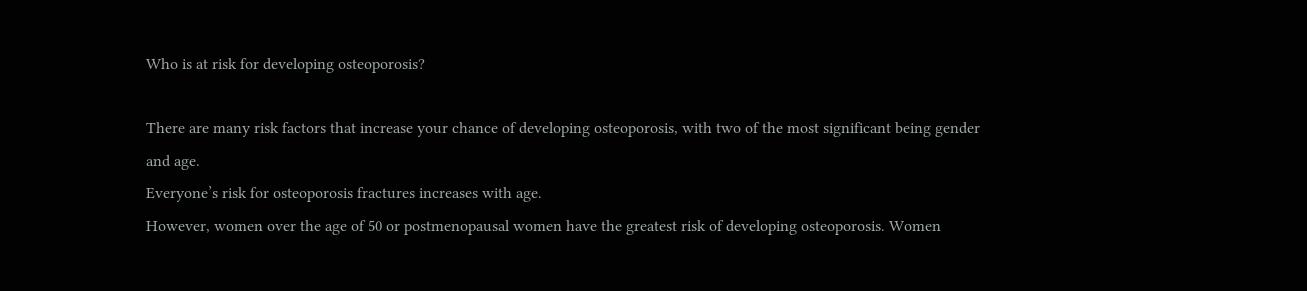Who is at risk for developing osteoporosis?

There are many risk factors that increase your chance of developing osteoporosis, with two of the most significant being gender and age.
Everyone’s risk for osteoporosis fractures increases with age.
However, women over the age of 50 or postmenopausal women have the greatest risk of developing osteoporosis. Women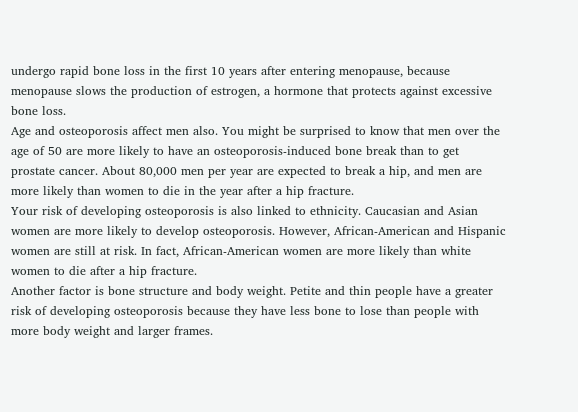undergo rapid bone loss in the first 10 years after entering menopause, because menopause slows the production of estrogen, a hormone that protects against excessive bone loss.
Age and osteoporosis affect men also. You might be surprised to know that men over the age of 50 are more likely to have an osteoporosis-induced bone break than to get prostate cancer. About 80,000 men per year are expected to break a hip, and men are more likely than women to die in the year after a hip fracture.
Your risk of developing osteoporosis is also linked to ethnicity. Caucasian and Asian women are more likely to develop osteoporosis. However, African-American and Hispanic women are still at risk. In fact, African-American women are more likely than white women to die after a hip fracture.
Another factor is bone structure and body weight. Petite and thin people have a greater risk of developing osteoporosis because they have less bone to lose than people with more body weight and larger frames.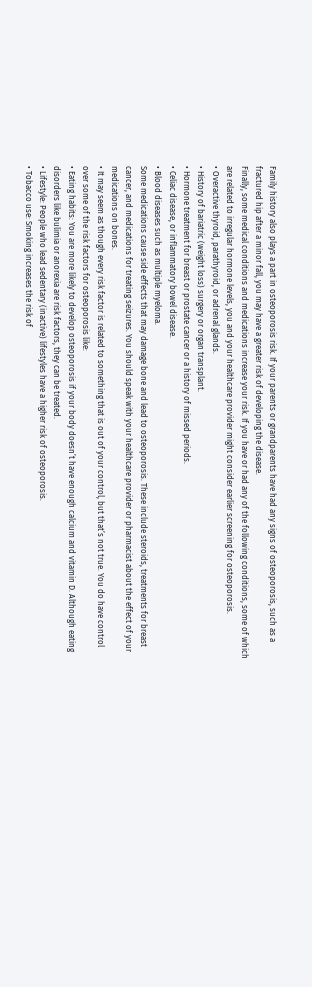Family history also plays a part in osteoporosis risk. If your parents or grandparents have had any signs of osteoporosis, such as a fractured hip after a minor fall, you may have a greater risk of developing the disease.
Finally, some medical conditions and medications increase your risk. If you have or had any of the following conditions, some of which are related to irregular hormone levels, you and your healthcare provider might consider earlier screening for osteoporosis.
• Overactive thyroid, parathyroid, or adrenal glands.
• History of bariatric (weight loss) surgery or organ transplant.
• Hormone treatment for breast or prostate cancer or a history of missed periods.
• Celiac disease, or inflammatory bowel disease.
• Blood diseases such as multiple myeloma.
Some medications cause side effects that may damage bone and lead to osteoporosis. These include steroids, treatments for breast cancer, and medications for treating seizures. You should speak with your healthcare provider or pharmacist about the effect of your medications on bones.
• It may seem as though every risk factor is related to something that is out of your control, but that’s not true. You do have control over some of the risk factors for osteoporosis like:
• Eating habits: You are more likely to develop osteoporosis if your body doesn’t have enough calcium and vitamin D. Although eating disorders like bulimia or anorexia are risk factors, they can be treated.
• Lifestyle: People who lead sedentary (inactive) lifestyles have a higher risk of osteoporosis.
• Tobacco use: Smoking increases the risk of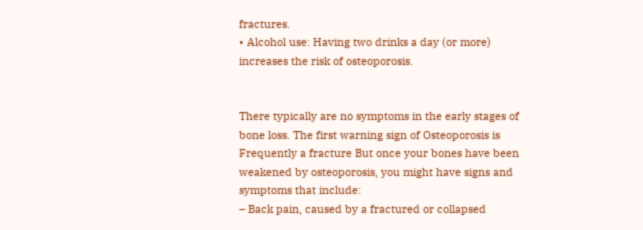fractures.
• Alcohol use: Having two drinks a day (or more) increases the risk of osteoporosis.


There typically are no symptoms in the early stages of bone loss. The first warning sign of Osteoporosis is Frequently a fracture But once your bones have been weakened by osteoporosis, you might have signs and symptoms that include:
– Back pain, caused by a fractured or collapsed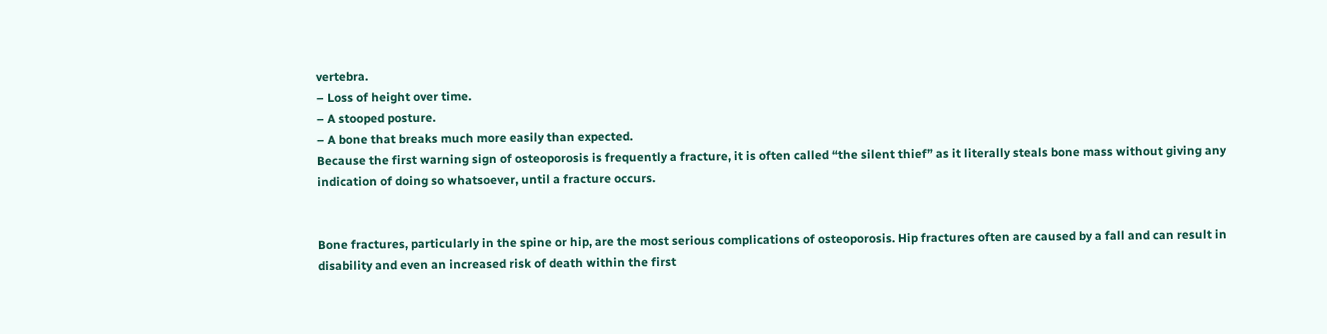vertebra.
– Loss of height over time.
– A stooped posture.
– A bone that breaks much more easily than expected.
Because the first warning sign of osteoporosis is frequently a fracture, it is often called “the silent thief” as it literally steals bone mass without giving any indication of doing so whatsoever, until a fracture occurs.


Bone fractures, particularly in the spine or hip, are the most serious complications of osteoporosis. Hip fractures often are caused by a fall and can result in disability and even an increased risk of death within the first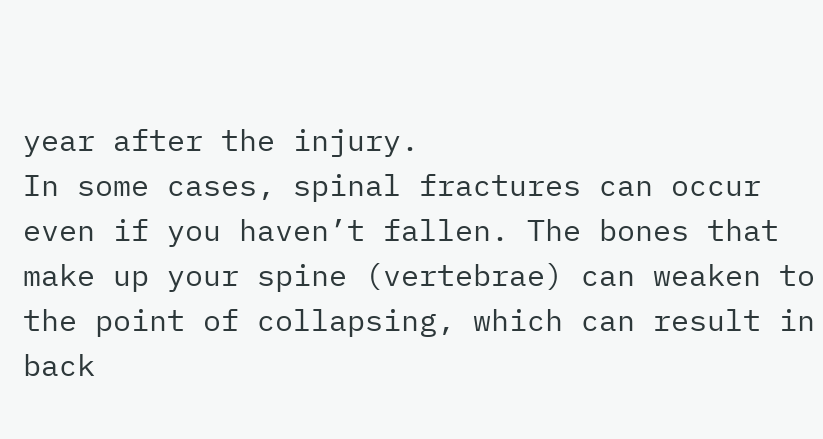year after the injury.
In some cases, spinal fractures can occur even if you haven’t fallen. The bones that make up your spine (vertebrae) can weaken to the point of collapsing, which can result in back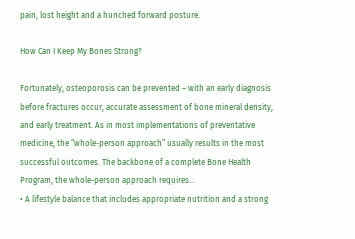pain, lost height and a hunched forward posture.

How Can I Keep My Bones Strong?

Fortunately, osteoporosis can be prevented – with an early diagnosis before fractures occur, accurate assessment of bone mineral density, and early treatment. As in most implementations of preventative medicine, the “whole-person approach” usually results in the most successful outcomes. The backbone of a complete Bone Health Program, the whole-person approach requires…
• A lifestyle balance that includes appropriate nutrition and a strong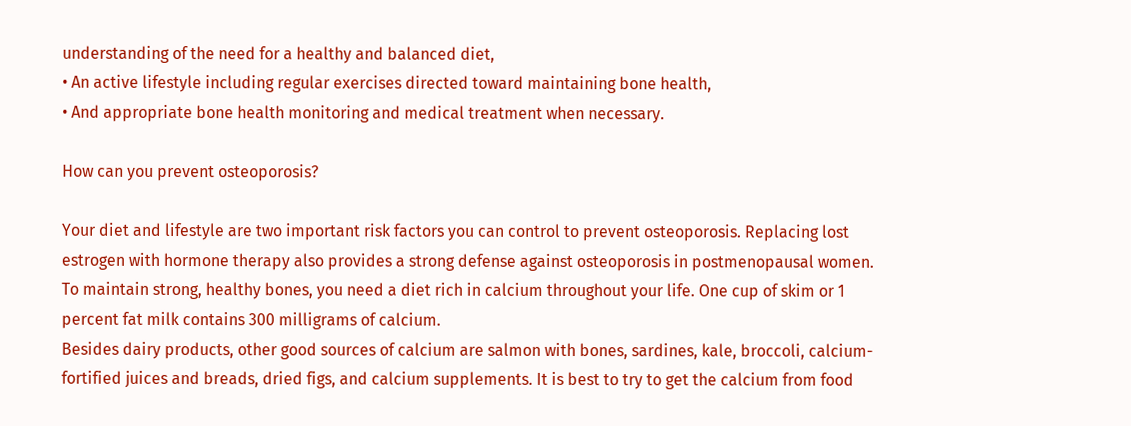understanding of the need for a healthy and balanced diet,
• An active lifestyle including regular exercises directed toward maintaining bone health,
• And appropriate bone health monitoring and medical treatment when necessary.

How can you prevent osteoporosis?

Your diet and lifestyle are two important risk factors you can control to prevent osteoporosis. Replacing lost estrogen with hormone therapy also provides a strong defense against osteoporosis in postmenopausal women.
To maintain strong, healthy bones, you need a diet rich in calcium throughout your life. One cup of skim or 1 percent fat milk contains 300 milligrams of calcium.
Besides dairy products, other good sources of calcium are salmon with bones, sardines, kale, broccoli, calcium-fortified juices and breads, dried figs, and calcium supplements. It is best to try to get the calcium from food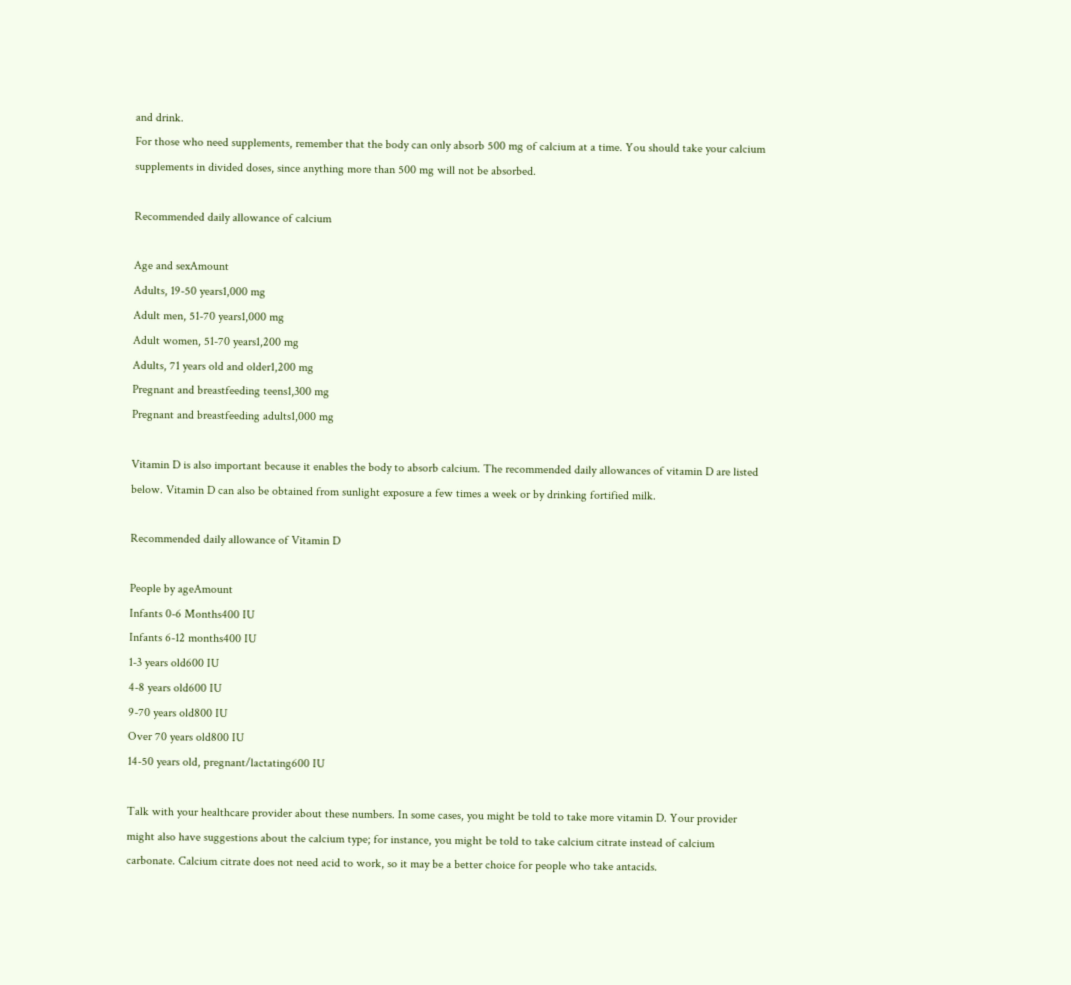and drink.
For those who need supplements, remember that the body can only absorb 500 mg of calcium at a time. You should take your calcium supplements in divided doses, since anything more than 500 mg will not be absorbed.

Recommended daily allowance of calcium

Age and sexAmount
Adults, 19-50 years1,000 mg
Adult men, 51-70 years1,000 mg
Adult women, 51-70 years1,200 mg
Adults, 71 years old and older1,200 mg
Pregnant and breastfeeding teens1,300 mg
Pregnant and breastfeeding adults1,000 mg

Vitamin D is also important because it enables the body to absorb calcium. The recommended daily allowances of vitamin D are listed below. Vitamin D can also be obtained from sunlight exposure a few times a week or by drinking fortified milk.

Recommended daily allowance of Vitamin D

People by ageAmount
Infants 0-6 Months400 IU
Infants 6-12 months400 IU
1-3 years old600 IU
4-8 years old600 IU
9-70 years old800 IU
Over 70 years old800 IU
14-50 years old, pregnant/lactating600 IU

Talk with your healthcare provider about these numbers. In some cases, you might be told to take more vitamin D. Your provider might also have suggestions about the calcium type; for instance, you might be told to take calcium citrate instead of calcium carbonate. Calcium citrate does not need acid to work, so it may be a better choice for people who take antacids.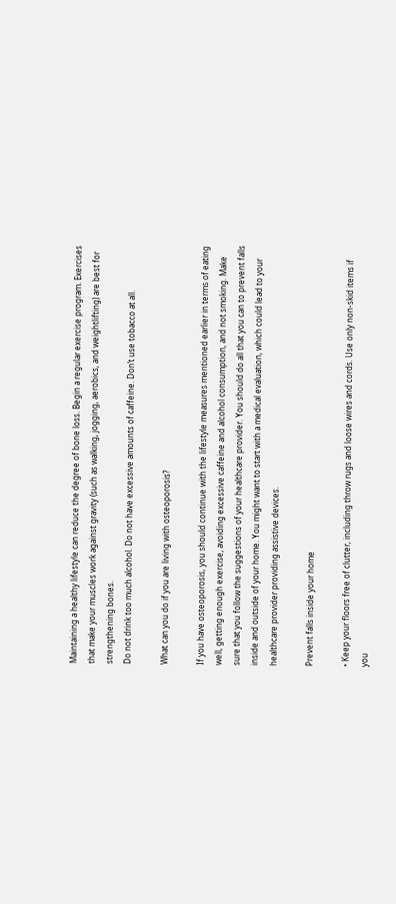Maintaining a healthy lifestyle can reduce the degree of bone loss. Begin a regular exercise program. Exercises that make your muscles work against gravity (such as walking, jogging, aerobics, and weightlifting) are best for strengthening bones.
Do not drink too much alcohol. Do not have excessive amounts of caffeine. Don’t use tobacco at all.

What can you do if you are living with osteoporosis?

If you have osteoporosis, you should continue with the lifestyle measures mentioned earlier in terms of eating well, getting enough exercise, avoiding excessive caffeine and alcohol consumption, and not smoking. Make sure that you follow the suggestions of your healthcare provider. You should do all that you can to prevent falls inside and outside of your home. You might want to start with a medical evaluation, which could lead to your healthcare provider providing assistive devices.

Prevent falls inside your home

• Keep your floors free of clutter, including throw rugs and loose wires and cords. Use only non-skid items if you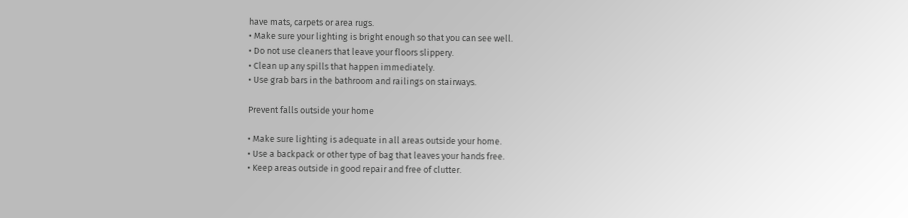have mats, carpets or area rugs.
• Make sure your lighting is bright enough so that you can see well.
• Do not use cleaners that leave your floors slippery.
• Clean up any spills that happen immediately.
• Use grab bars in the bathroom and railings on stairways.

Prevent falls outside your home

• Make sure lighting is adequate in all areas outside your home.
• Use a backpack or other type of bag that leaves your hands free.
• Keep areas outside in good repair and free of clutter.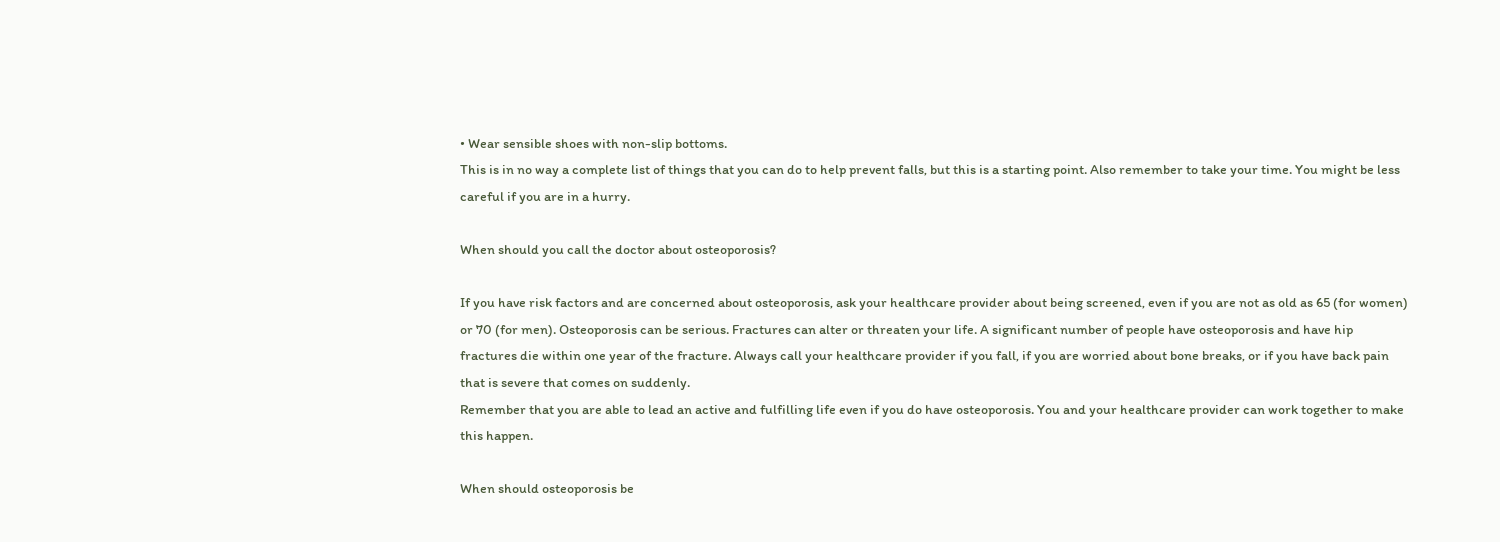• Wear sensible shoes with non-slip bottoms.
This is in no way a complete list of things that you can do to help prevent falls, but this is a starting point. Also remember to take your time. You might be less careful if you are in a hurry.

When should you call the doctor about osteoporosis?

If you have risk factors and are concerned about osteoporosis, ask your healthcare provider about being screened, even if you are not as old as 65 (for women) or 70 (for men). Osteoporosis can be serious. Fractures can alter or threaten your life. A significant number of people have osteoporosis and have hip fractures die within one year of the fracture. Always call your healthcare provider if you fall, if you are worried about bone breaks, or if you have back pain that is severe that comes on suddenly.
Remember that you are able to lead an active and fulfilling life even if you do have osteoporosis. You and your healthcare provider can work together to make this happen.

When should osteoporosis be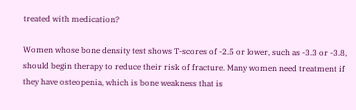treated with medication?

Women whose bone density test shows T-scores of -2.5 or lower, such as -3.3 or -3.8, should begin therapy to reduce their risk of fracture. Many women need treatment if they have osteopenia, which is bone weakness that is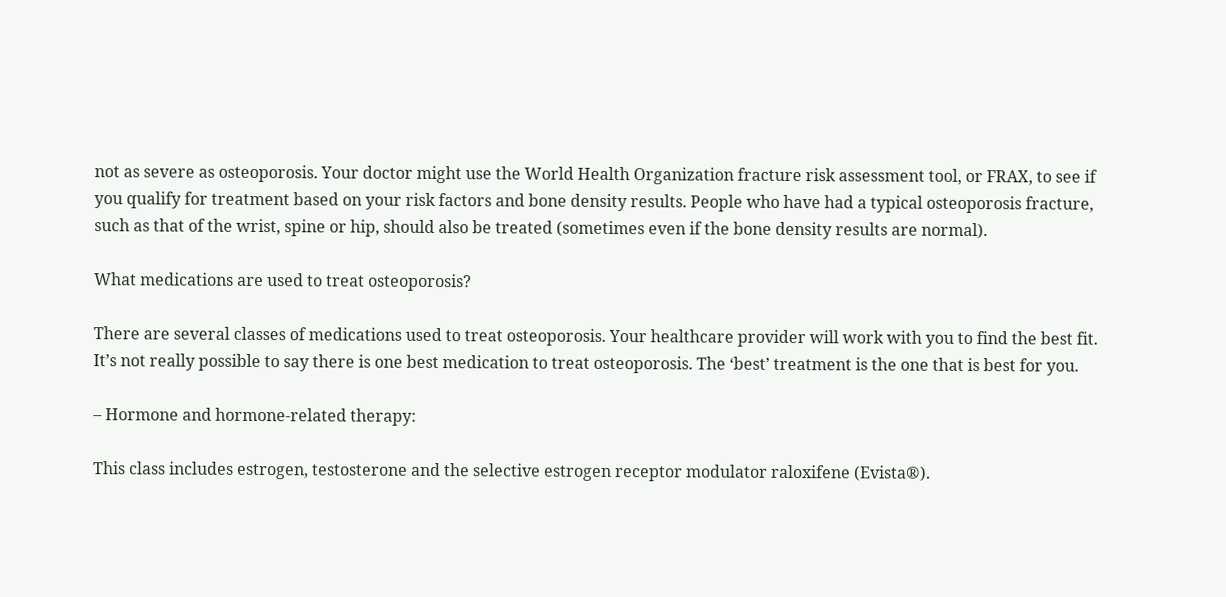not as severe as osteoporosis. Your doctor might use the World Health Organization fracture risk assessment tool, or FRAX, to see if you qualify for treatment based on your risk factors and bone density results. People who have had a typical osteoporosis fracture, such as that of the wrist, spine or hip, should also be treated (sometimes even if the bone density results are normal).

What medications are used to treat osteoporosis?

There are several classes of medications used to treat osteoporosis. Your healthcare provider will work with you to find the best fit. It’s not really possible to say there is one best medication to treat osteoporosis. The ‘best’ treatment is the one that is best for you.

– Hormone and hormone-related therapy:

This class includes estrogen, testosterone and the selective estrogen receptor modulator raloxifene (Evista®).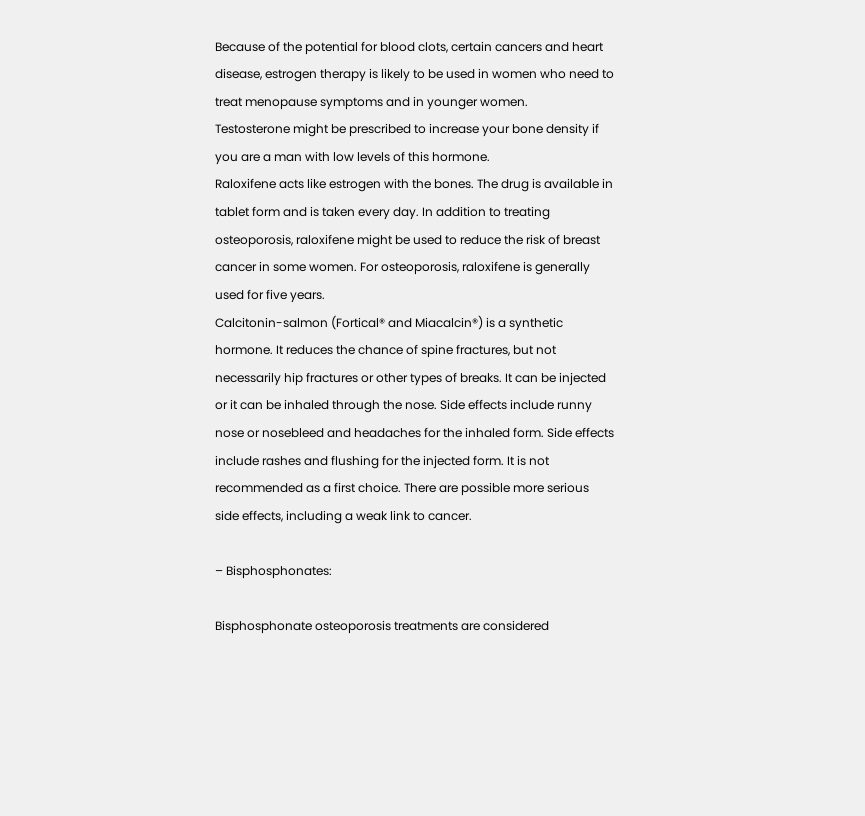Because of the potential for blood clots, certain cancers and heart disease, estrogen therapy is likely to be used in women who need to treat menopause symptoms and in younger women.
Testosterone might be prescribed to increase your bone density if you are a man with low levels of this hormone.
Raloxifene acts like estrogen with the bones. The drug is available in tablet form and is taken every day. In addition to treating osteoporosis, raloxifene might be used to reduce the risk of breast cancer in some women. For osteoporosis, raloxifene is generally used for five years.
Calcitonin-salmon (Fortical® and Miacalcin®) is a synthetic hormone. It reduces the chance of spine fractures, but not necessarily hip fractures or other types of breaks. It can be injected or it can be inhaled through the nose. Side effects include runny nose or nosebleed and headaches for the inhaled form. Side effects include rashes and flushing for the injected form. It is not recommended as a first choice. There are possible more serious side effects, including a weak link to cancer.

– Bisphosphonates:

Bisphosphonate osteoporosis treatments are considered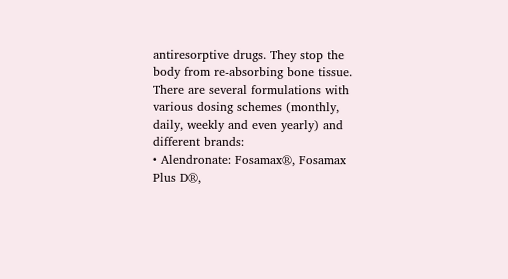antiresorptive drugs. They stop the body from re-absorbing bone tissue. There are several formulations with various dosing schemes (monthly, daily, weekly and even yearly) and different brands:
• Alendronate: Fosamax®, Fosamax Plus D®,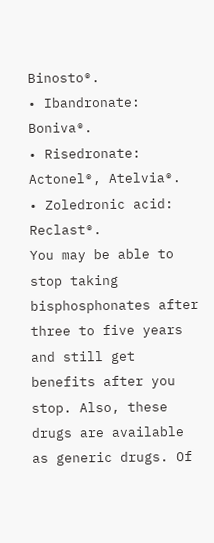Binosto®.
• Ibandronate: Boniva®.
• Risedronate: Actonel®, Atelvia®.
• Zoledronic acid: Reclast®.
You may be able to stop taking bisphosphonates after three to five years and still get benefits after you stop. Also, these drugs are available as generic drugs. Of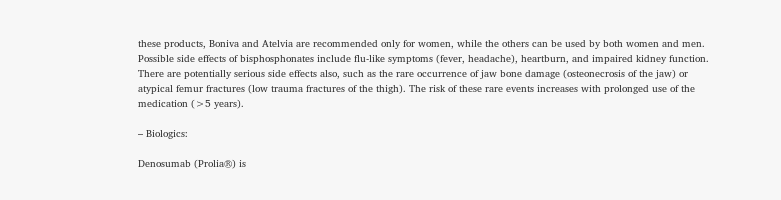these products, Boniva and Atelvia are recommended only for women, while the others can be used by both women and men.
Possible side effects of bisphosphonates include flu-like symptoms (fever, headache), heartburn, and impaired kidney function. There are potentially serious side effects also, such as the rare occurrence of jaw bone damage (osteonecrosis of the jaw) or atypical femur fractures (low trauma fractures of the thigh). The risk of these rare events increases with prolonged use of the medication (>5 years).

– Biologics:

Denosumab (Prolia®) is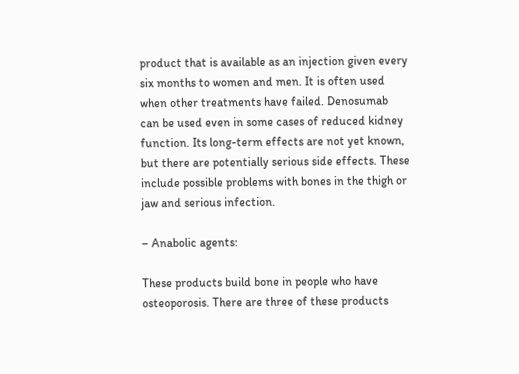product that is available as an injection given every six months to women and men. It is often used when other treatments have failed. Denosumab can be used even in some cases of reduced kidney function. Its long-term effects are not yet known, but there are potentially serious side effects. These include possible problems with bones in the thigh or jaw and serious infection.

– Anabolic agents:

These products build bone in people who have osteoporosis. There are three of these products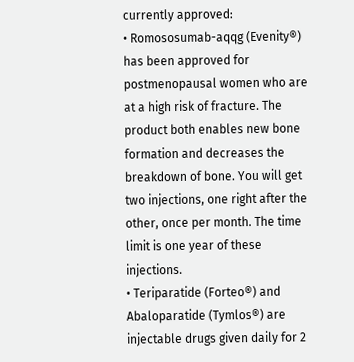currently approved:
• Romososumab-aqqg (Evenity®) has been approved for postmenopausal women who are at a high risk of fracture. The product both enables new bone formation and decreases the breakdown of bone. You will get two injections, one right after the other, once per month. The time limit is one year of these injections.
• Teriparatide (Forteo®) and Abaloparatide (Tymlos®) are injectable drugs given daily for 2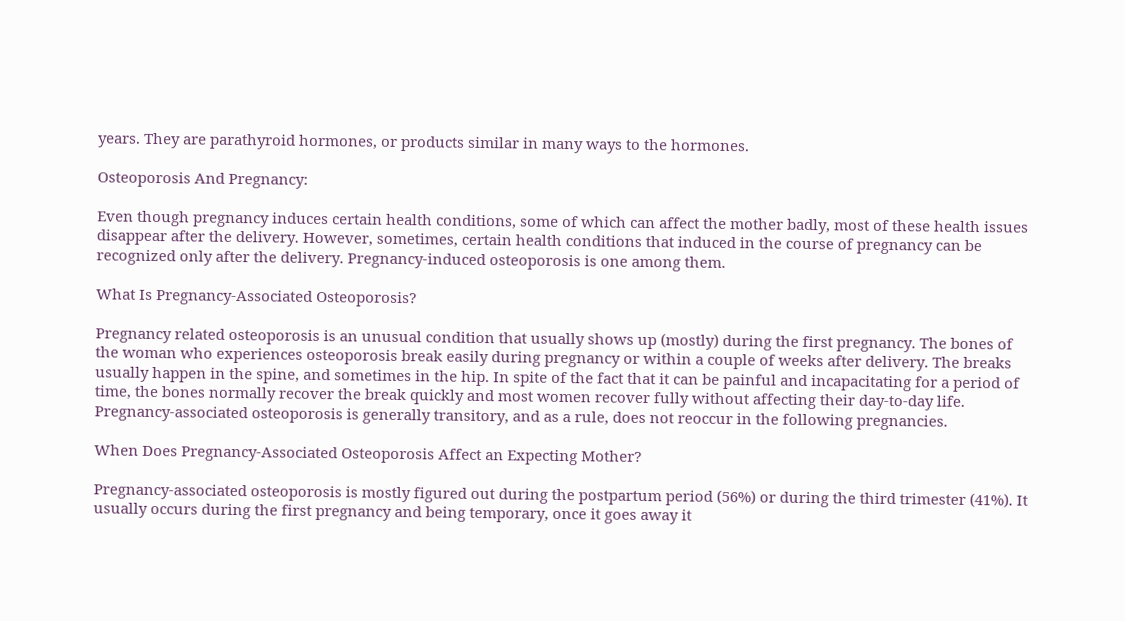years. They are parathyroid hormones, or products similar in many ways to the hormones.

Osteoporosis And Pregnancy:

Even though pregnancy induces certain health conditions, some of which can affect the mother badly, most of these health issues disappear after the delivery. However, sometimes, certain health conditions that induced in the course of pregnancy can be recognized only after the delivery. Pregnancy-induced osteoporosis is one among them.

What Is Pregnancy-Associated Osteoporosis?

Pregnancy related osteoporosis is an unusual condition that usually shows up (mostly) during the first pregnancy. The bones of the woman who experiences osteoporosis break easily during pregnancy or within a couple of weeks after delivery. The breaks usually happen in the spine, and sometimes in the hip. In spite of the fact that it can be painful and incapacitating for a period of time, the bones normally recover the break quickly and most women recover fully without affecting their day-to-day life. Pregnancy-associated osteoporosis is generally transitory, and as a rule, does not reoccur in the following pregnancies.

When Does Pregnancy-Associated Osteoporosis Affect an Expecting Mother?

Pregnancy-associated osteoporosis is mostly figured out during the postpartum period (56%) or during the third trimester (41%). It usually occurs during the first pregnancy and being temporary, once it goes away it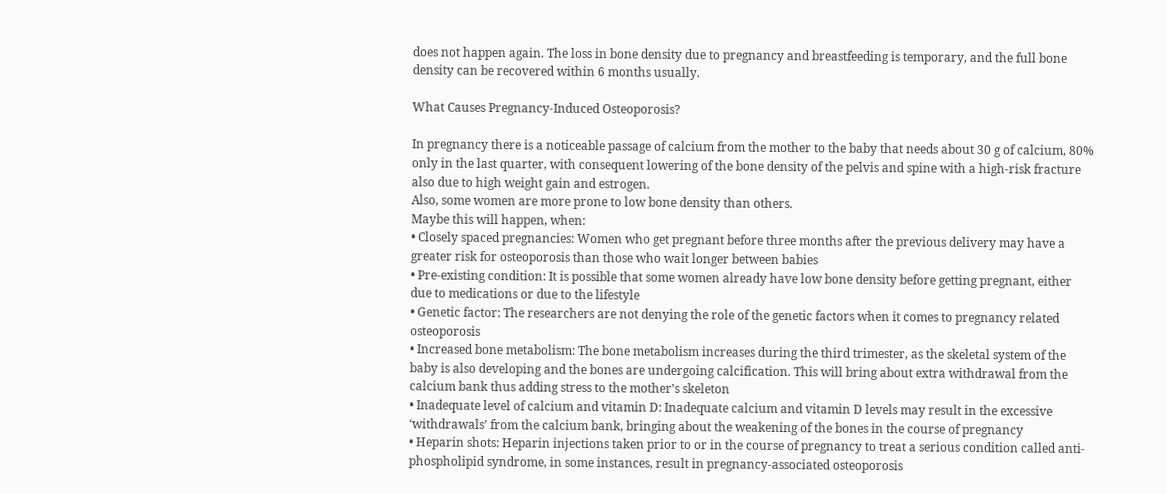does not happen again. The loss in bone density due to pregnancy and breastfeeding is temporary, and the full bone density can be recovered within 6 months usually.

What Causes Pregnancy-Induced Osteoporosis?

In pregnancy there is a noticeable passage of calcium from the mother to the baby that needs about 30 g of calcium, 80% only in the last quarter, with consequent lowering of the bone density of the pelvis and spine with a high-risk fracture also due to high weight gain and estrogen.
Also, some women are more prone to low bone density than others.
Maybe this will happen, when:
• Closely spaced pregnancies: Women who get pregnant before three months after the previous delivery may have a greater risk for osteoporosis than those who wait longer between babies
• Pre-existing condition: It is possible that some women already have low bone density before getting pregnant, either due to medications or due to the lifestyle
• Genetic factor: The researchers are not denying the role of the genetic factors when it comes to pregnancy related osteoporosis
• Increased bone metabolism: The bone metabolism increases during the third trimester, as the skeletal system of the baby is also developing and the bones are undergoing calcification. This will bring about extra withdrawal from the calcium bank thus adding stress to the mother’s skeleton
• Inadequate level of calcium and vitamin D: Inadequate calcium and vitamin D levels may result in the excessive ‘withdrawals’ from the calcium bank, bringing about the weakening of the bones in the course of pregnancy
• Heparin shots: Heparin injections taken prior to or in the course of pregnancy to treat a serious condition called anti-phospholipid syndrome, in some instances, result in pregnancy-associated osteoporosis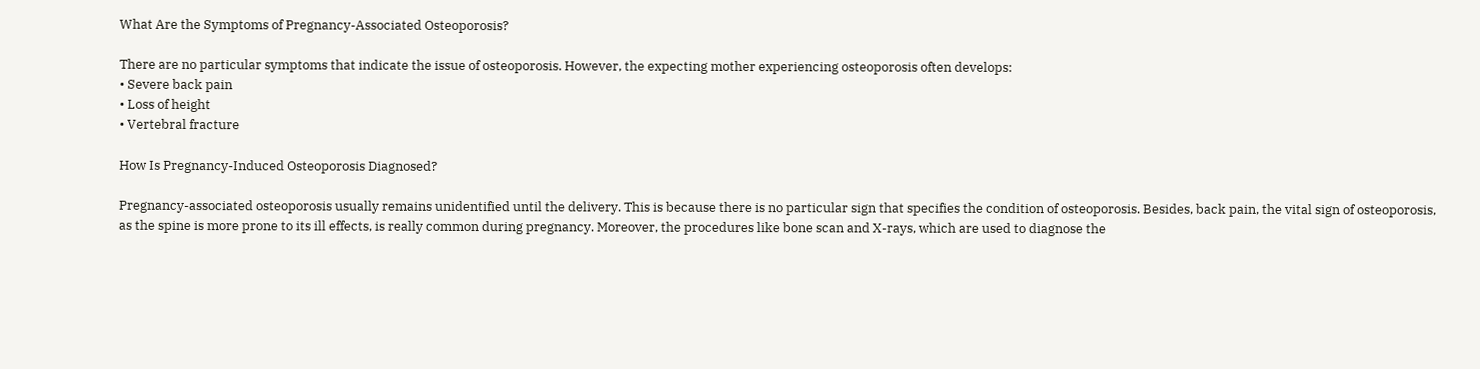What Are the Symptoms of Pregnancy-Associated Osteoporosis?

There are no particular symptoms that indicate the issue of osteoporosis. However, the expecting mother experiencing osteoporosis often develops:
• Severe back pain
• Loss of height
• Vertebral fracture

How Is Pregnancy-Induced Osteoporosis Diagnosed?

Pregnancy-associated osteoporosis usually remains unidentified until the delivery. This is because there is no particular sign that specifies the condition of osteoporosis. Besides, back pain, the vital sign of osteoporosis, as the spine is more prone to its ill effects, is really common during pregnancy. Moreover, the procedures like bone scan and X-rays, which are used to diagnose the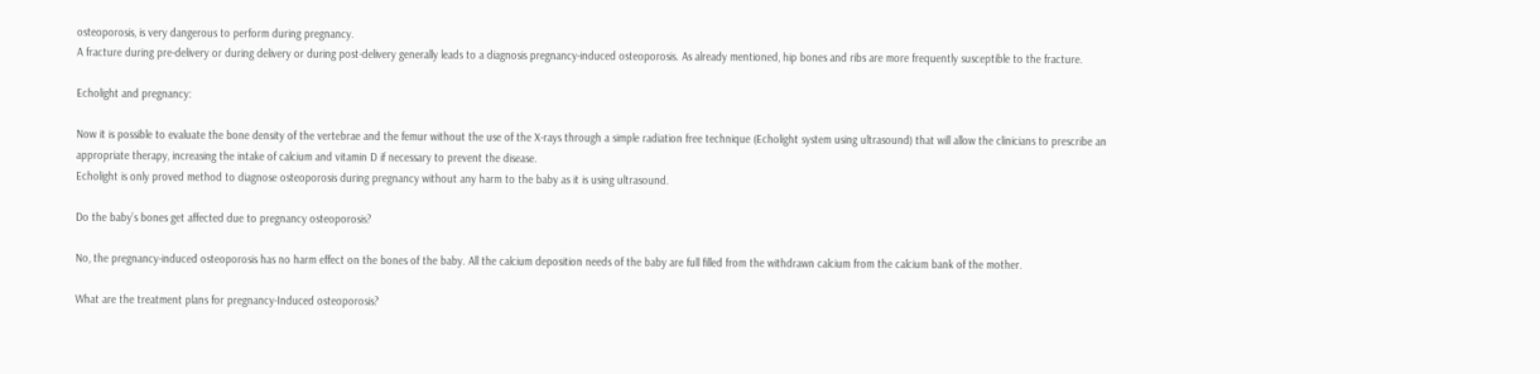osteoporosis, is very dangerous to perform during pregnancy.
A fracture during pre-delivery or during delivery or during post-delivery generally leads to a diagnosis pregnancy-induced osteoporosis. As already mentioned, hip bones and ribs are more frequently susceptible to the fracture.

Echolight and pregnancy:

Now it is possible to evaluate the bone density of the vertebrae and the femur without the use of the X-rays through a simple radiation free technique (Echolight system using ultrasound) that will allow the clinicians to prescribe an appropriate therapy, increasing the intake of calcium and vitamin D if necessary to prevent the disease.
Echolight is only proved method to diagnose osteoporosis during pregnancy without any harm to the baby as it is using ultrasound.

Do the baby’s bones get affected due to pregnancy osteoporosis?

No, the pregnancy-induced osteoporosis has no harm effect on the bones of the baby. All the calcium deposition needs of the baby are full filled from the withdrawn calcium from the calcium bank of the mother.

What are the treatment plans for pregnancy-Induced osteoporosis?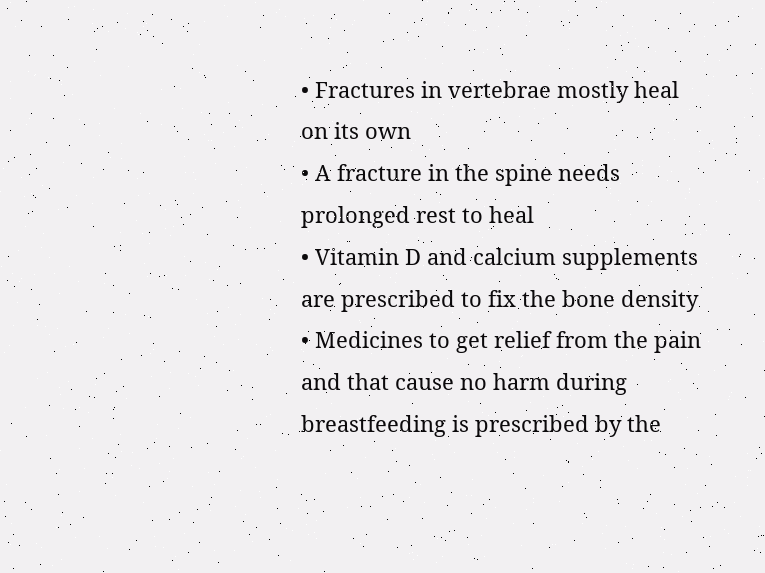• Fractures in vertebrae mostly heal on its own
• A fracture in the spine needs prolonged rest to heal
• Vitamin D and calcium supplements are prescribed to fix the bone density
• Medicines to get relief from the pain and that cause no harm during breastfeeding is prescribed by the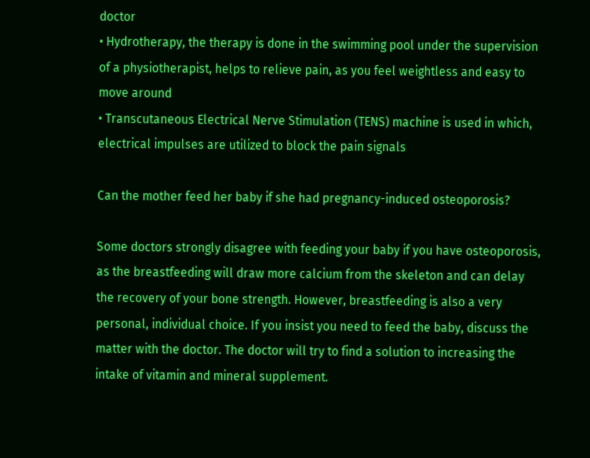doctor
• Hydrotherapy, the therapy is done in the swimming pool under the supervision of a physiotherapist, helps to relieve pain, as you feel weightless and easy to move around
• Transcutaneous Electrical Nerve Stimulation (TENS) machine is used in which, electrical impulses are utilized to block the pain signals

Can the mother feed her baby if she had pregnancy-induced osteoporosis?

Some doctors strongly disagree with feeding your baby if you have osteoporosis, as the breastfeeding will draw more calcium from the skeleton and can delay the recovery of your bone strength. However, breastfeeding is also a very personal, individual choice. If you insist you need to feed the baby, discuss the matter with the doctor. The doctor will try to find a solution to increasing the intake of vitamin and mineral supplement.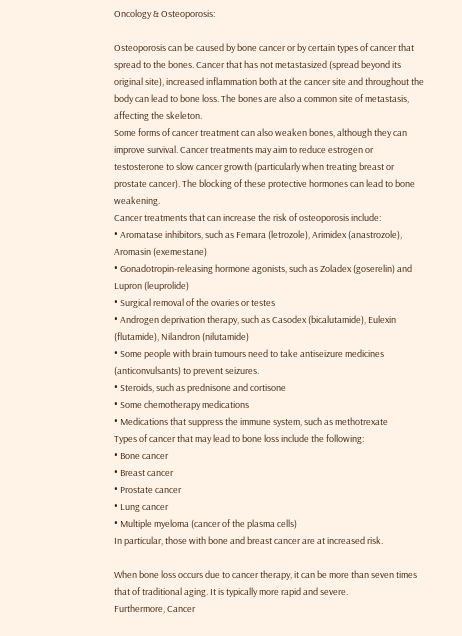Oncology & Osteoporosis:

Osteoporosis can be caused by bone cancer or by certain types of cancer that spread to the bones. Cancer that has not metastasized (spread beyond its original site), increased inflammation both at the cancer site and throughout the body can lead to bone loss. The bones are also a common site of metastasis, affecting the skeleton.
Some forms of cancer treatment can also weaken bones, although they can improve survival. Cancer treatments may aim to reduce estrogen or testosterone to slow cancer growth (particularly when treating breast or prostate cancer). The blocking of these protective hormones can lead to bone weakening.
Cancer treatments that can increase the risk of osteoporosis include:
• Aromatase inhibitors, such as Femara (letrozole), Arimidex (anastrozole), Aromasin (exemestane)
• Gonadotropin-releasing hormone agonists, such as Zoladex (goserelin) and Lupron (leuprolide)
• Surgical removal of the ovaries or testes
• Androgen deprivation therapy, such as Casodex (bicalutamide), Eulexin (flutamide), Nilandron (nilutamide)
• Some people with brain tumours need to take antiseizure medicines (anticonvulsants) to prevent seizures.
• Steroids, such as prednisone and cortisone
• Some chemotherapy medications
• Medications that suppress the immune system, such as methotrexate
Types of cancer that may lead to bone loss include the following:
• Bone cancer
• Breast cancer
• Prostate cancer
• Lung cancer
• Multiple myeloma (cancer of the plasma cells)
In particular, those with bone and breast cancer are at increased risk.

When bone loss occurs due to cancer therapy, it can be more than seven times that of traditional aging. It is typically more rapid and severe.
Furthermore, Cancer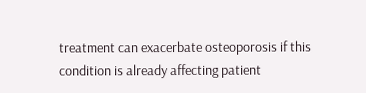treatment can exacerbate osteoporosis if this condition is already affecting patient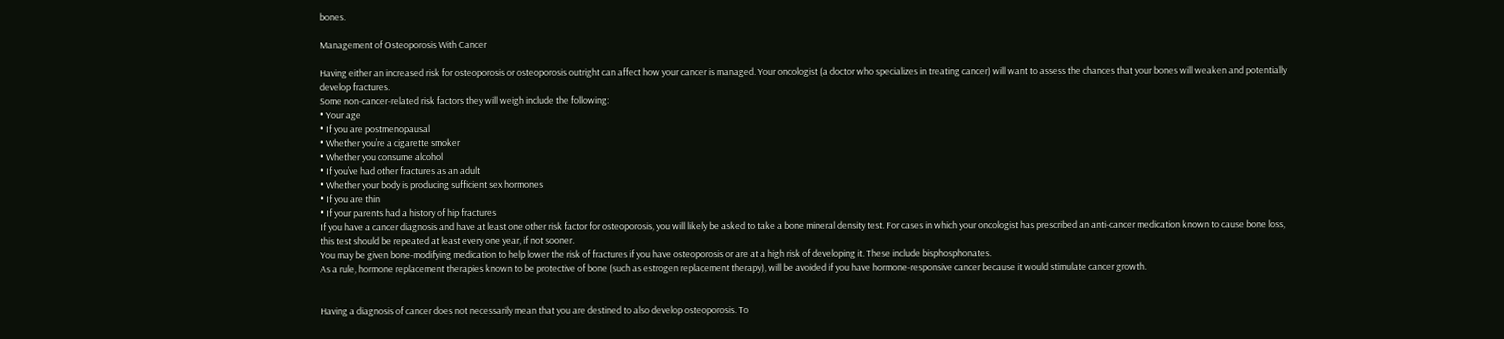bones.

Management of Osteoporosis With Cancer

Having either an increased risk for osteoporosis or osteoporosis outright can affect how your cancer is managed. Your oncologist (a doctor who specializes in treating cancer) will want to assess the chances that your bones will weaken and potentially develop fractures.
Some non-cancer-related risk factors they will weigh include the following:
• Your age
• If you are postmenopausal
• Whether you’re a cigarette smoker
• Whether you consume alcohol
• If you’ve had other fractures as an adult
• Whether your body is producing sufficient sex hormones
• If you are thin
• If your parents had a history of hip fractures
If you have a cancer diagnosis and have at least one other risk factor for osteoporosis, you will likely be asked to take a bone mineral density test. For cases in which your oncologist has prescribed an anti-cancer medication known to cause bone loss, this test should be repeated at least every one year, if not sooner.
You may be given bone-modifying medication to help lower the risk of fractures if you have osteoporosis or are at a high risk of developing it. These include bisphosphonates.
As a rule, hormone replacement therapies known to be protective of bone (such as estrogen replacement therapy), will be avoided if you have hormone-responsive cancer because it would stimulate cancer growth.


Having a diagnosis of cancer does not necessarily mean that you are destined to also develop osteoporosis. To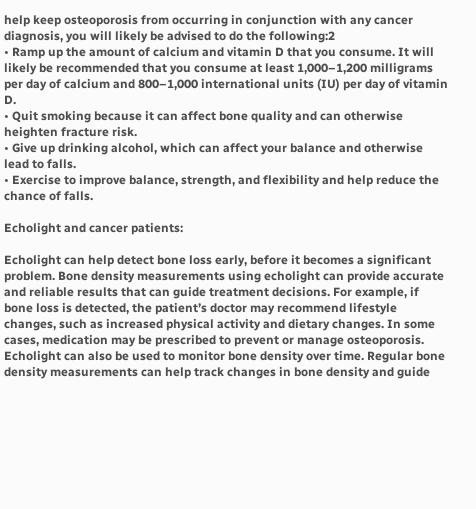help keep osteoporosis from occurring in conjunction with any cancer diagnosis, you will likely be advised to do the following:2
• Ramp up the amount of calcium and vitamin D that you consume. It will likely be recommended that you consume at least 1,000–1,200 milligrams per day of calcium and 800–1,000 international units (IU) per day of vitamin D.
• Quit smoking because it can affect bone quality and can otherwise heighten fracture risk.
• Give up drinking alcohol, which can affect your balance and otherwise lead to falls.
• Exercise to improve balance, strength, and flexibility and help reduce the chance of falls.

Echolight and cancer patients:

Echolight can help detect bone loss early, before it becomes a significant problem. Bone density measurements using echolight can provide accurate and reliable results that can guide treatment decisions. For example, if bone loss is detected, the patient’s doctor may recommend lifestyle changes, such as increased physical activity and dietary changes. In some cases, medication may be prescribed to prevent or manage osteoporosis.
Echolight can also be used to monitor bone density over time. Regular bone density measurements can help track changes in bone density and guide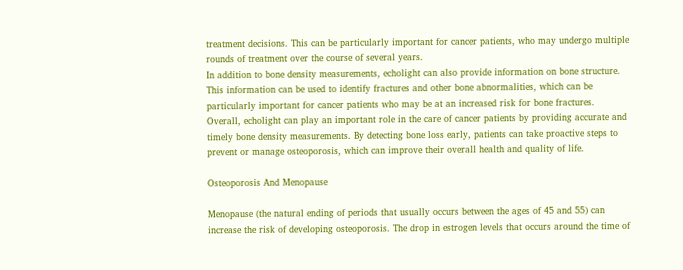treatment decisions. This can be particularly important for cancer patients, who may undergo multiple rounds of treatment over the course of several years.
In addition to bone density measurements, echolight can also provide information on bone structure. This information can be used to identify fractures and other bone abnormalities, which can be particularly important for cancer patients who may be at an increased risk for bone fractures.
Overall, echolight can play an important role in the care of cancer patients by providing accurate and timely bone density measurements. By detecting bone loss early, patients can take proactive steps to prevent or manage osteoporosis, which can improve their overall health and quality of life.

Osteoporosis And Menopause

Menopause (the natural ending of periods that usually occurs between the ages of 45 and 55) can increase the risk of developing osteoporosis. The drop in estrogen levels that occurs around the time of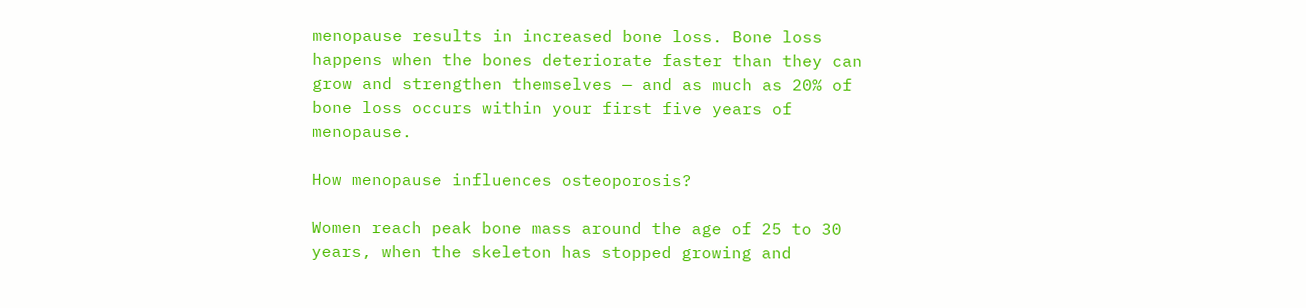menopause results in increased bone loss. Bone loss happens when the bones deteriorate faster than they can grow and strengthen themselves — and as much as 20% of bone loss occurs within your first five years of menopause.

How menopause influences osteoporosis?

Women reach peak bone mass around the age of 25 to 30 years, when the skeleton has stopped growing and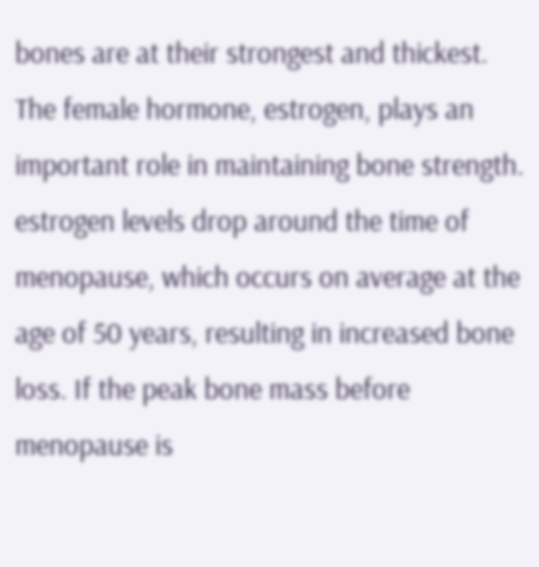bones are at their strongest and thickest.
The female hormone, estrogen, plays an important role in maintaining bone strength. estrogen levels drop around the time of menopause, which occurs on average at the age of 50 years, resulting in increased bone loss. If the peak bone mass before menopause is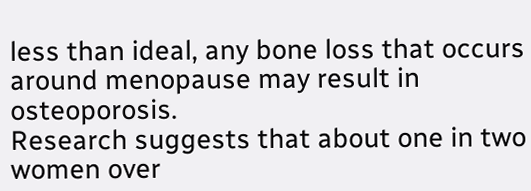less than ideal, any bone loss that occurs around menopause may result in osteoporosis.
Research suggests that about one in two women over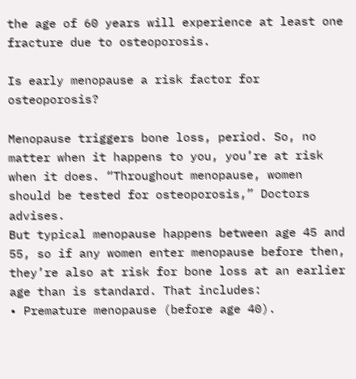the age of 60 years will experience at least one fracture due to osteoporosis.

Is early menopause a risk factor for osteoporosis?

Menopause triggers bone loss, period. So, no matter when it happens to you, you’re at risk when it does. “Throughout menopause, women should be tested for osteoporosis,” Doctors advises.
But typical menopause happens between age 45 and 55, so if any women enter menopause before then, they’re also at risk for bone loss at an earlier age than is standard. That includes:
• Premature menopause (before age 40).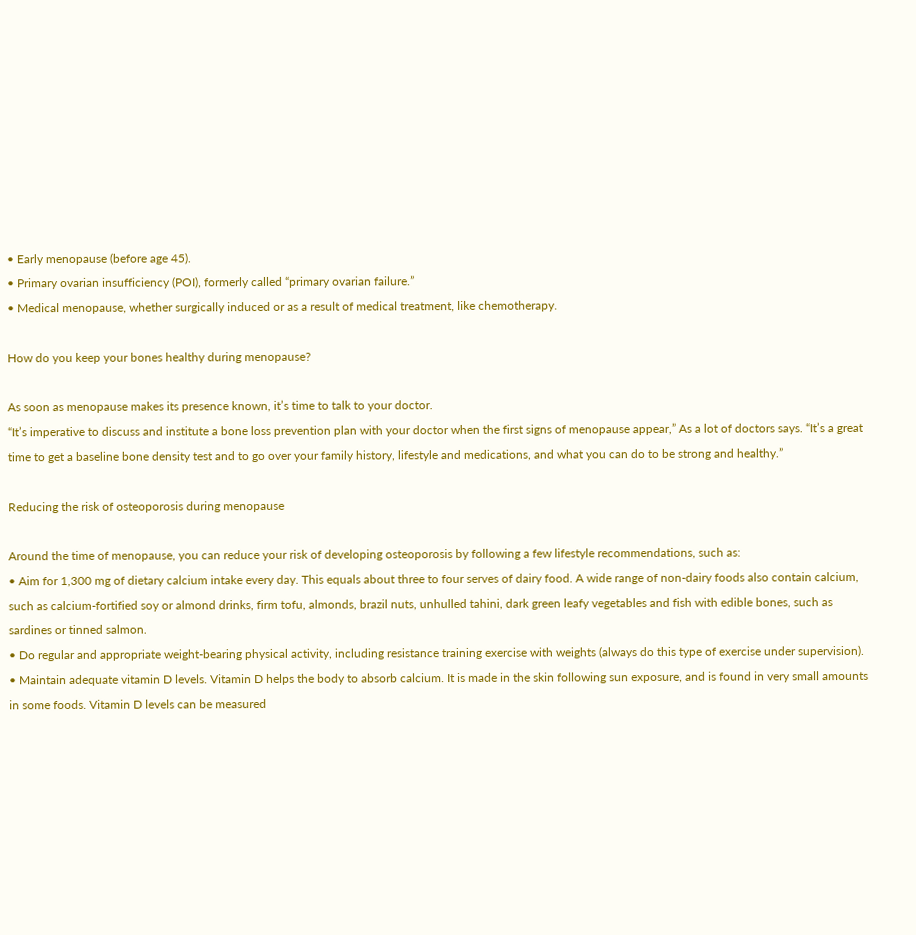• Early menopause (before age 45).
• Primary ovarian insufficiency (POI), formerly called “primary ovarian failure.”
• Medical menopause, whether surgically induced or as a result of medical treatment, like chemotherapy.

How do you keep your bones healthy during menopause?

As soon as menopause makes its presence known, it’s time to talk to your doctor.
“It’s imperative to discuss and institute a bone loss prevention plan with your doctor when the first signs of menopause appear,” As a lot of doctors says. “It’s a great time to get a baseline bone density test and to go over your family history, lifestyle and medications, and what you can do to be strong and healthy.”

Reducing the risk of osteoporosis during menopause

Around the time of menopause, you can reduce your risk of developing osteoporosis by following a few lifestyle recommendations, such as:
• Aim for 1,300 mg of dietary calcium intake every day. This equals about three to four serves of dairy food. A wide range of non-dairy foods also contain calcium, such as calcium-fortified soy or almond drinks, firm tofu, almonds, brazil nuts, unhulled tahini, dark green leafy vegetables and fish with edible bones, such as sardines or tinned salmon.
• Do regular and appropriate weight-bearing physical activity, including resistance training exercise with weights (always do this type of exercise under supervision).
• Maintain adequate vitamin D levels. Vitamin D helps the body to absorb calcium. It is made in the skin following sun exposure, and is found in very small amounts in some foods. Vitamin D levels can be measured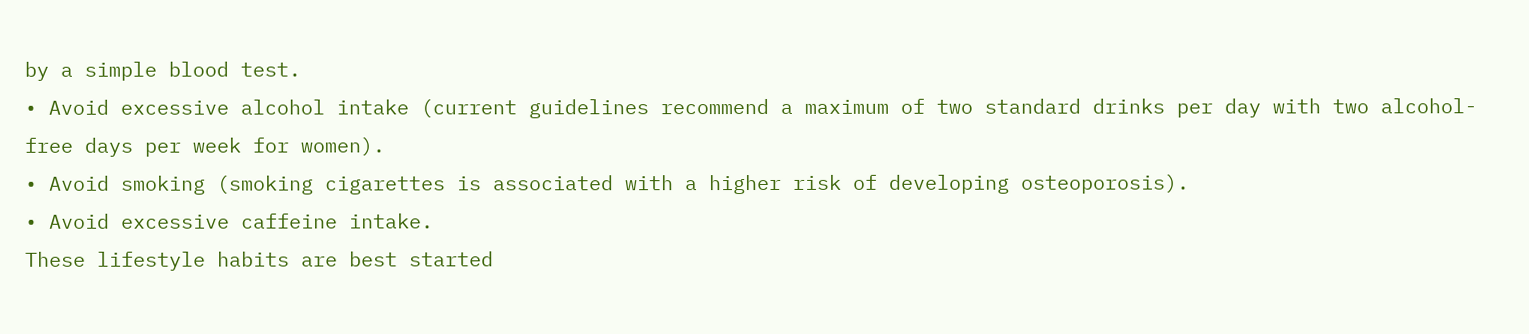by a simple blood test.
• Avoid excessive alcohol intake (current guidelines recommend a maximum of two standard drinks per day with two alcohol-free days per week for women).
• Avoid smoking (smoking cigarettes is associated with a higher risk of developing osteoporosis).
• Avoid excessive caffeine intake.
These lifestyle habits are best started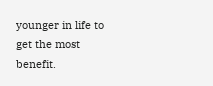younger in life to get the most benefit.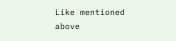Like mentioned above